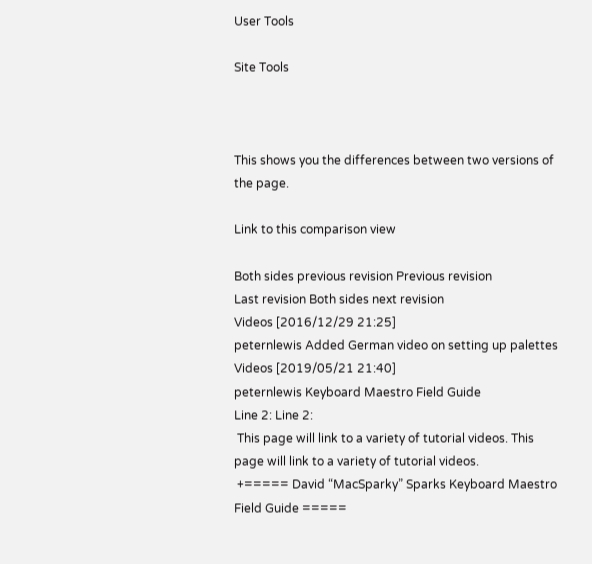User Tools

Site Tools



This shows you the differences between two versions of the page.

Link to this comparison view

Both sides previous revision Previous revision
Last revision Both sides next revision
Videos [2016/12/29 21:25]
peternlewis Added German video on setting up palettes
Videos [2019/05/21 21:40]
peternlewis Keyboard Maestro Field Guide
Line 2: Line 2:
 This page will link to a variety of tutorial videos. This page will link to a variety of tutorial videos.
 +===== David “MacSparky” Sparks Keyboard Maestro Field Guide =====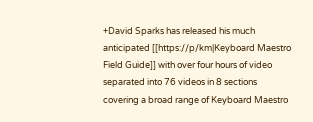+David Sparks has released his much anticipated [[https://p/km|Keyboard Maestro Field Guide]] with over four hours of video separated into 76 videos in 8 sections covering a broad range of Keyboard Maestro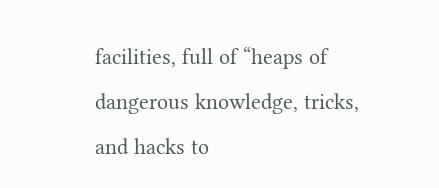facilities, full of “heaps of dangerous knowledge, tricks, and hacks to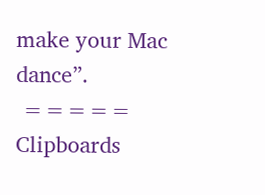make your Mac dance”.
 ===== Clipboards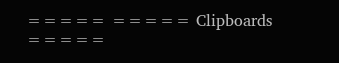===== ===== Clipboards =====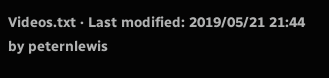Videos.txt · Last modified: 2019/05/21 21:44 by peternlewis